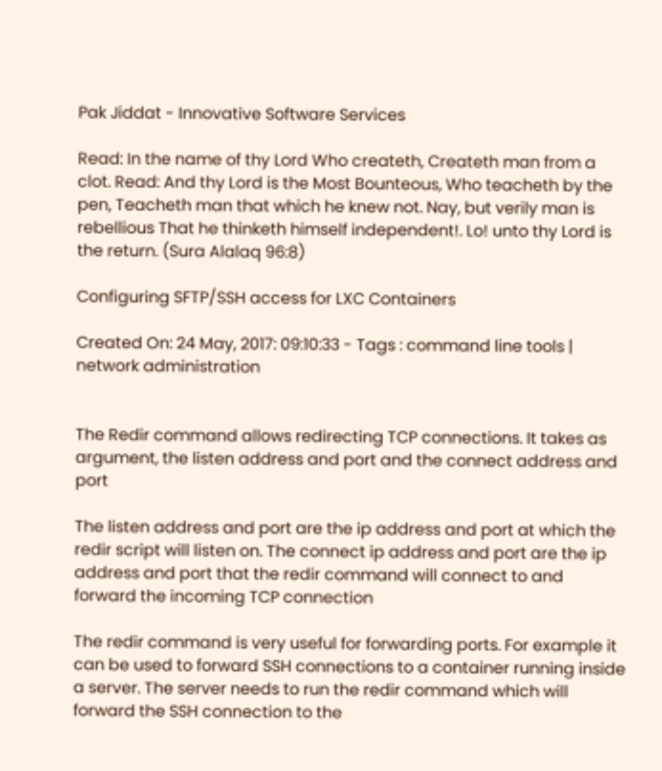Pak Jiddat - Innovative Software Services

Read: In the name of thy Lord Who createth, Createth man from a clot. Read: And thy Lord is the Most Bounteous, Who teacheth by the pen, Teacheth man that which he knew not. Nay, but verily man is rebellious That he thinketh himself independent!. Lo! unto thy Lord is the return. (Sura Alalaq 96:8)

Configuring SFTP/SSH access for LXC Containers

Created On: 24 May, 2017: 09:10:33 - Tags : command line tools | network administration


The Redir command allows redirecting TCP connections. It takes as argument, the listen address and port and the connect address and port

The listen address and port are the ip address and port at which the redir script will listen on. The connect ip address and port are the ip address and port that the redir command will connect to and forward the incoming TCP connection

The redir command is very useful for forwarding ports. For example it can be used to forward SSH connections to a container running inside a server. The server needs to run the redir command which will forward the SSH connection to the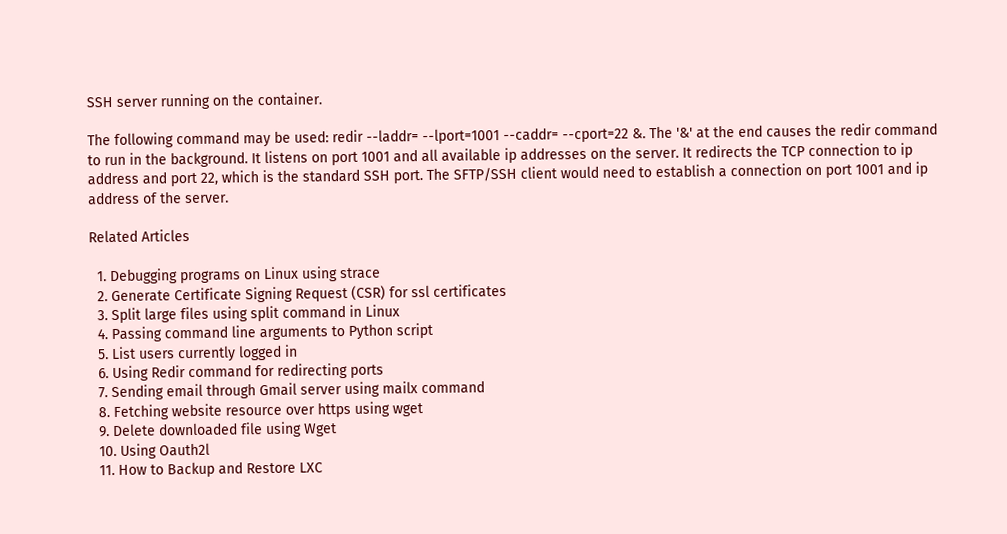SSH server running on the container.

The following command may be used: redir --laddr= --lport=1001 --caddr= --cport=22 &. The '&' at the end causes the redir command to run in the background. It listens on port 1001 and all available ip addresses on the server. It redirects the TCP connection to ip address and port 22, which is the standard SSH port. The SFTP/SSH client would need to establish a connection on port 1001 and ip address of the server.

Related Articles

  1. Debugging programs on Linux using strace
  2. Generate Certificate Signing Request (CSR) for ssl certificates
  3. Split large files using split command in Linux
  4. Passing command line arguments to Python script
  5. List users currently logged in
  6. Using Redir command for redirecting ports
  7. Sending email through Gmail server using mailx command
  8. Fetching website resource over https using wget
  9. Delete downloaded file using Wget
  10. Using Oauth2l
  11. How to Backup and Restore LXC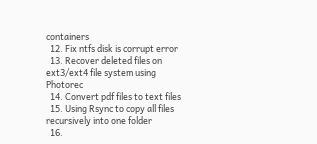containers
  12. Fix ntfs disk is corrupt error
  13. Recover deleted files on ext3/ext4 file system using Photorec
  14. Convert pdf files to text files
  15. Using Rsync to copy all files recursively into one folder
  16.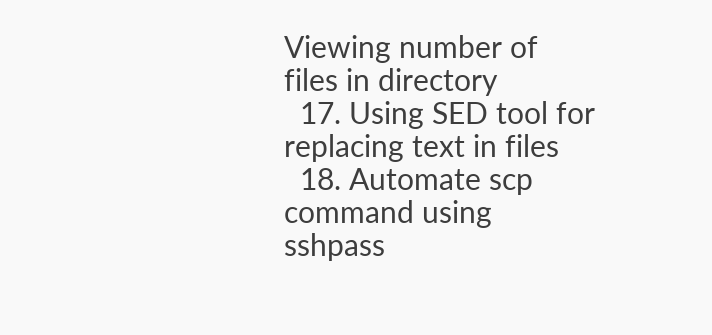Viewing number of files in directory
  17. Using SED tool for replacing text in files
  18. Automate scp command using sshpass